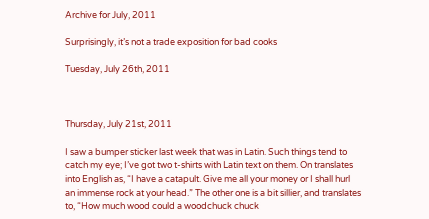Archive for July, 2011

Surprisingly, it’s not a trade exposition for bad cooks

Tuesday, July 26th, 2011



Thursday, July 21st, 2011

I saw a bumper sticker last week that was in Latin. Such things tend to catch my eye; I’ve got two t-shirts with Latin text on them. On translates into English as, “I have a catapult. Give me all your money or I shall hurl an immense rock at your head.” The other one is a bit sillier, and translates to, “How much wood could a woodchuck chuck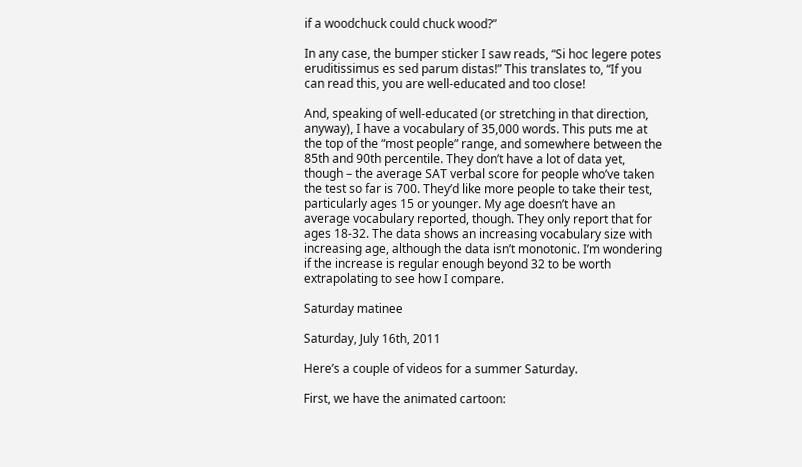if a woodchuck could chuck wood?”

In any case, the bumper sticker I saw reads, “Si hoc legere potes eruditissimus es sed parum distas!” This translates to, “If you can read this, you are well-educated and too close!

And, speaking of well-educated (or stretching in that direction, anyway), I have a vocabulary of 35,000 words. This puts me at the top of the “most people” range, and somewhere between the 85th and 90th percentile. They don’t have a lot of data yet, though – the average SAT verbal score for people who’ve taken the test so far is 700. They’d like more people to take their test, particularly ages 15 or younger. My age doesn’t have an average vocabulary reported, though. They only report that for ages 18-32. The data shows an increasing vocabulary size with increasing age, although the data isn’t monotonic. I’m wondering if the increase is regular enough beyond 32 to be worth extrapolating to see how I compare.

Saturday matinee

Saturday, July 16th, 2011

Here’s a couple of videos for a summer Saturday.

First, we have the animated cartoon: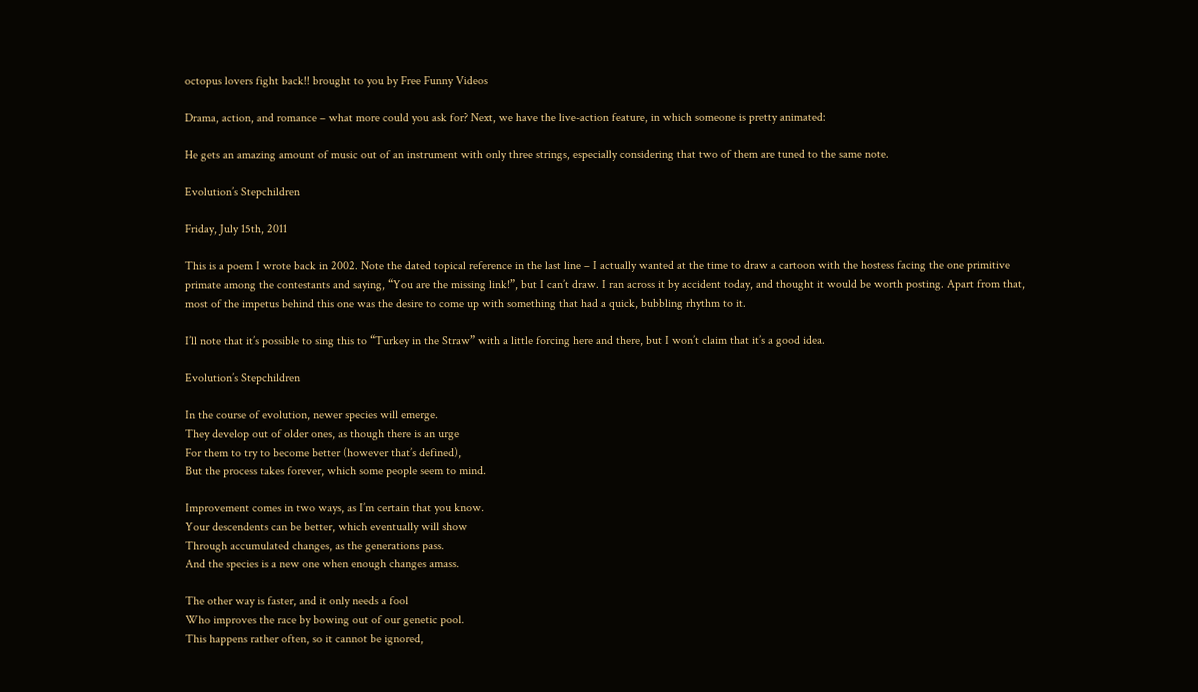octopus lovers fight back!! brought to you by Free Funny Videos

Drama, action, and romance – what more could you ask for? Next, we have the live-action feature, in which someone is pretty animated:

He gets an amazing amount of music out of an instrument with only three strings, especially considering that two of them are tuned to the same note.

Evolution’s Stepchildren

Friday, July 15th, 2011

This is a poem I wrote back in 2002. Note the dated topical reference in the last line – I actually wanted at the time to draw a cartoon with the hostess facing the one primitive primate among the contestants and saying, “You are the missing link!”, but I can’t draw. I ran across it by accident today, and thought it would be worth posting. Apart from that, most of the impetus behind this one was the desire to come up with something that had a quick, bubbling rhythm to it.

I’ll note that it’s possible to sing this to “Turkey in the Straw” with a little forcing here and there, but I won’t claim that it’s a good idea.

Evolution’s Stepchildren

In the course of evolution, newer species will emerge.
They develop out of older ones, as though there is an urge
For them to try to become better (however that’s defined),
But the process takes forever, which some people seem to mind.

Improvement comes in two ways, as I’m certain that you know.
Your descendents can be better, which eventually will show
Through accumulated changes, as the generations pass.
And the species is a new one when enough changes amass.

The other way is faster, and it only needs a fool
Who improves the race by bowing out of our genetic pool.
This happens rather often, so it cannot be ignored,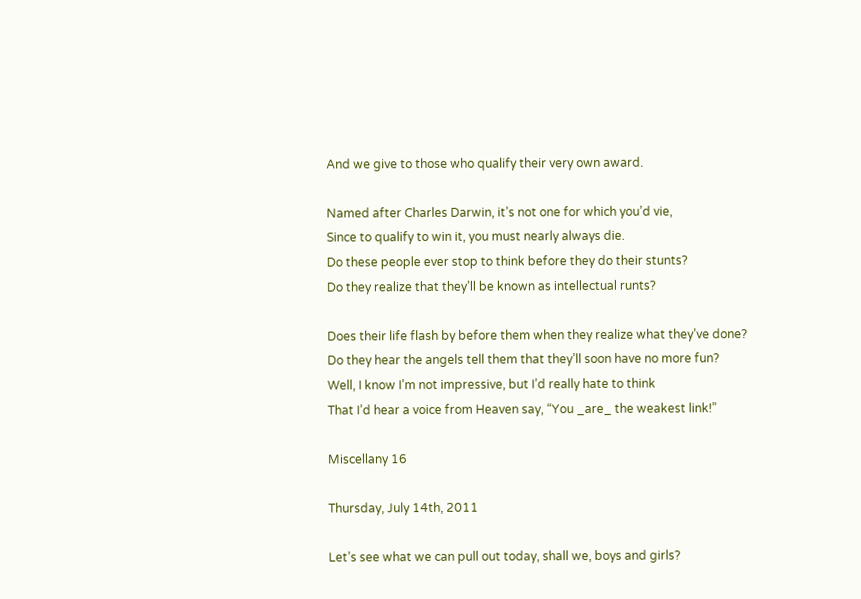And we give to those who qualify their very own award.

Named after Charles Darwin, it’s not one for which you’d vie,
Since to qualify to win it, you must nearly always die.
Do these people ever stop to think before they do their stunts?
Do they realize that they’ll be known as intellectual runts?

Does their life flash by before them when they realize what they’ve done?
Do they hear the angels tell them that they’ll soon have no more fun?
Well, I know I’m not impressive, but I’d really hate to think
That I’d hear a voice from Heaven say, “You _are_ the weakest link!”

Miscellany 16

Thursday, July 14th, 2011

Let’s see what we can pull out today, shall we, boys and girls?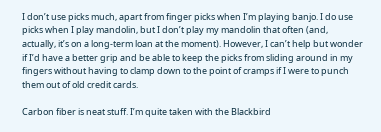I don’t use picks much, apart from finger picks when I’m playing banjo. I do use picks when I play mandolin, but I don’t play my mandolin that often (and, actually, it’s on a long-term loan at the moment). However, I can’t help but wonder if I’d have a better grip and be able to keep the picks from sliding around in my fingers without having to clamp down to the point of cramps if I were to punch them out of old credit cards.

Carbon fiber is neat stuff. I’m quite taken with the Blackbird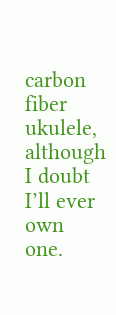carbon fiber ukulele, although I doubt I’ll ever own one.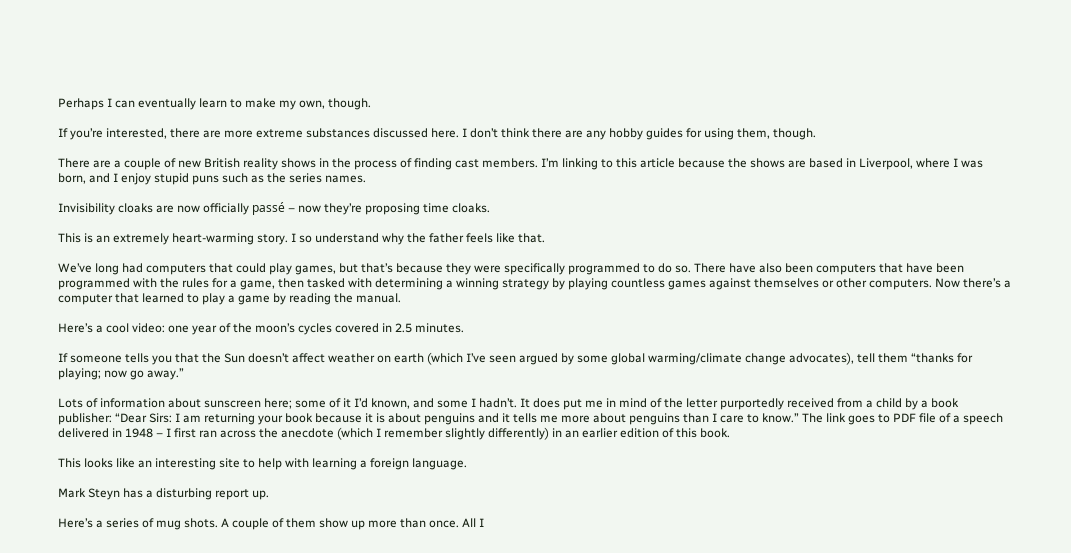Perhaps I can eventually learn to make my own, though.

If you’re interested, there are more extreme substances discussed here. I don’t think there are any hobby guides for using them, though.

There are a couple of new British reality shows in the process of finding cast members. I’m linking to this article because the shows are based in Liverpool, where I was born, and I enjoy stupid puns such as the series names.

Invisibility cloaks are now officially passé – now they’re proposing time cloaks.

This is an extremely heart-warming story. I so understand why the father feels like that.

We’ve long had computers that could play games, but that’s because they were specifically programmed to do so. There have also been computers that have been programmed with the rules for a game, then tasked with determining a winning strategy by playing countless games against themselves or other computers. Now there’s a computer that learned to play a game by reading the manual.

Here’s a cool video: one year of the moon’s cycles covered in 2.5 minutes.

If someone tells you that the Sun doesn’t affect weather on earth (which I’ve seen argued by some global warming/climate change advocates), tell them “thanks for playing; now go away.”

Lots of information about sunscreen here; some of it I’d known, and some I hadn’t. It does put me in mind of the letter purportedly received from a child by a book publisher: “Dear Sirs: I am returning your book because it is about penguins and it tells me more about penguins than I care to know.” The link goes to PDF file of a speech delivered in 1948 – I first ran across the anecdote (which I remember slightly differently) in an earlier edition of this book.

This looks like an interesting site to help with learning a foreign language.

Mark Steyn has a disturbing report up.

Here’s a series of mug shots. A couple of them show up more than once. All I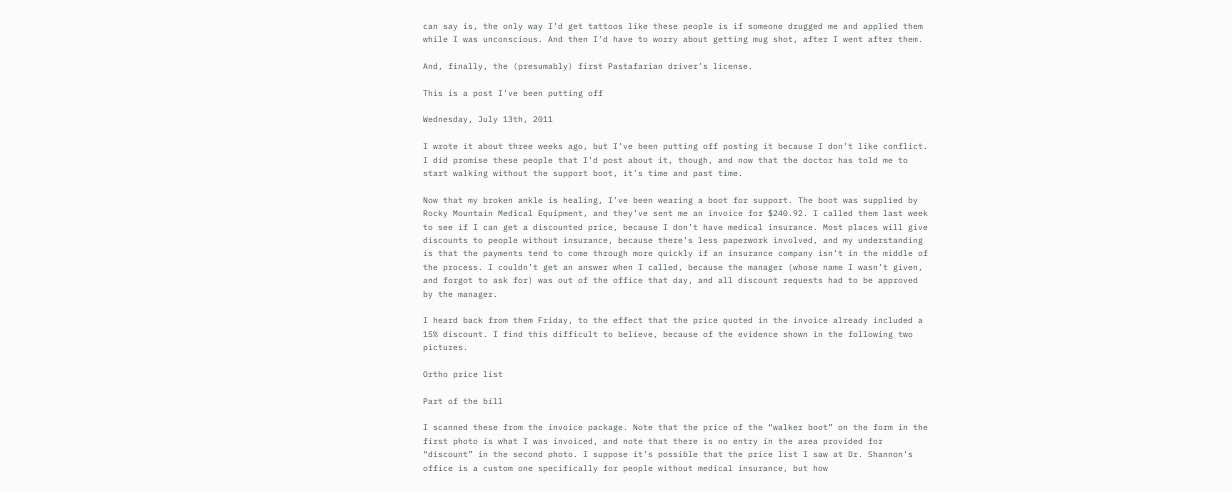can say is, the only way I’d get tattoos like these people is if someone drugged me and applied them while I was unconscious. And then I’d have to worry about getting mug shot, after I went after them.

And, finally, the (presumably) first Pastafarian driver’s license.

This is a post I’ve been putting off

Wednesday, July 13th, 2011

I wrote it about three weeks ago, but I’ve been putting off posting it because I don’t like conflict. I did promise these people that I’d post about it, though, and now that the doctor has told me to start walking without the support boot, it’s time and past time.

Now that my broken ankle is healing, I’ve been wearing a boot for support. The boot was supplied by Rocky Mountain Medical Equipment, and they’ve sent me an invoice for $240.92. I called them last week to see if I can get a discounted price, because I don’t have medical insurance. Most places will give discounts to people without insurance, because there’s less paperwork involved, and my understanding is that the payments tend to come through more quickly if an insurance company isn’t in the middle of the process. I couldn’t get an answer when I called, because the manager (whose name I wasn’t given, and forgot to ask for) was out of the office that day, and all discount requests had to be approved by the manager.

I heard back from them Friday, to the effect that the price quoted in the invoice already included a 15% discount. I find this difficult to believe, because of the evidence shown in the following two pictures.

Ortho price list

Part of the bill

I scanned these from the invoice package. Note that the price of the “walker boot” on the form in the first photo is what I was invoiced, and note that there is no entry in the area provided for “discount” in the second photo. I suppose it’s possible that the price list I saw at Dr. Shannon’s office is a custom one specifically for people without medical insurance, but how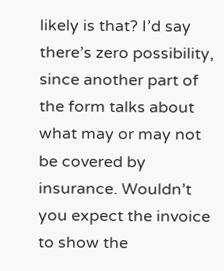likely is that? I’d say there’s zero possibility, since another part of the form talks about what may or may not be covered by insurance. Wouldn’t you expect the invoice to show the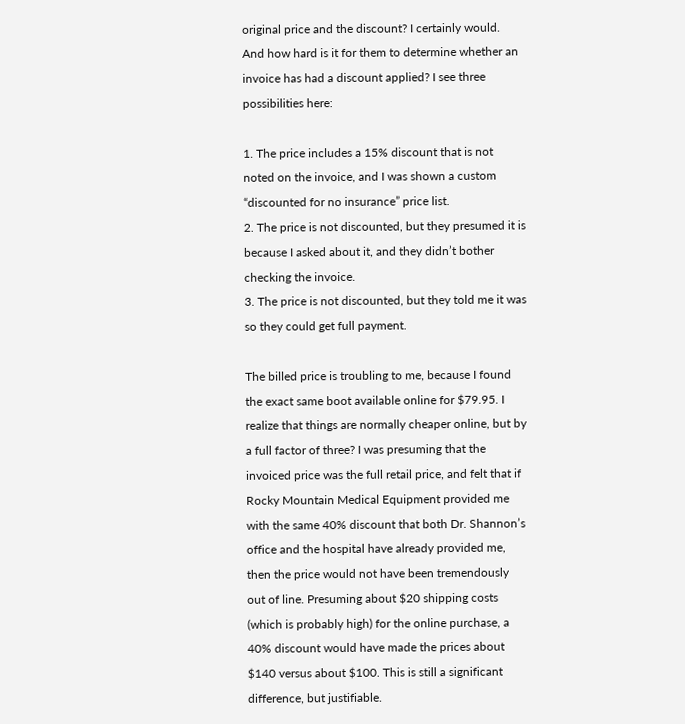original price and the discount? I certainly would. And how hard is it for them to determine whether an invoice has had a discount applied? I see three possibilities here:

1. The price includes a 15% discount that is not noted on the invoice, and I was shown a custom “discounted for no insurance” price list.
2. The price is not discounted, but they presumed it is because I asked about it, and they didn’t bother checking the invoice.
3. The price is not discounted, but they told me it was so they could get full payment.

The billed price is troubling to me, because I found the exact same boot available online for $79.95. I realize that things are normally cheaper online, but by a full factor of three? I was presuming that the invoiced price was the full retail price, and felt that if Rocky Mountain Medical Equipment provided me with the same 40% discount that both Dr. Shannon’s office and the hospital have already provided me, then the price would not have been tremendously out of line. Presuming about $20 shipping costs (which is probably high) for the online purchase, a 40% discount would have made the prices about $140 versus about $100. This is still a significant difference, but justifiable.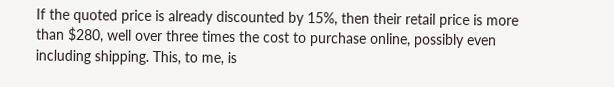If the quoted price is already discounted by 15%, then their retail price is more than $280, well over three times the cost to purchase online, possibly even including shipping. This, to me, is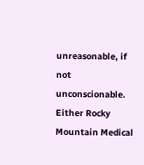unreasonable, if not unconscionable. Either Rocky Mountain Medical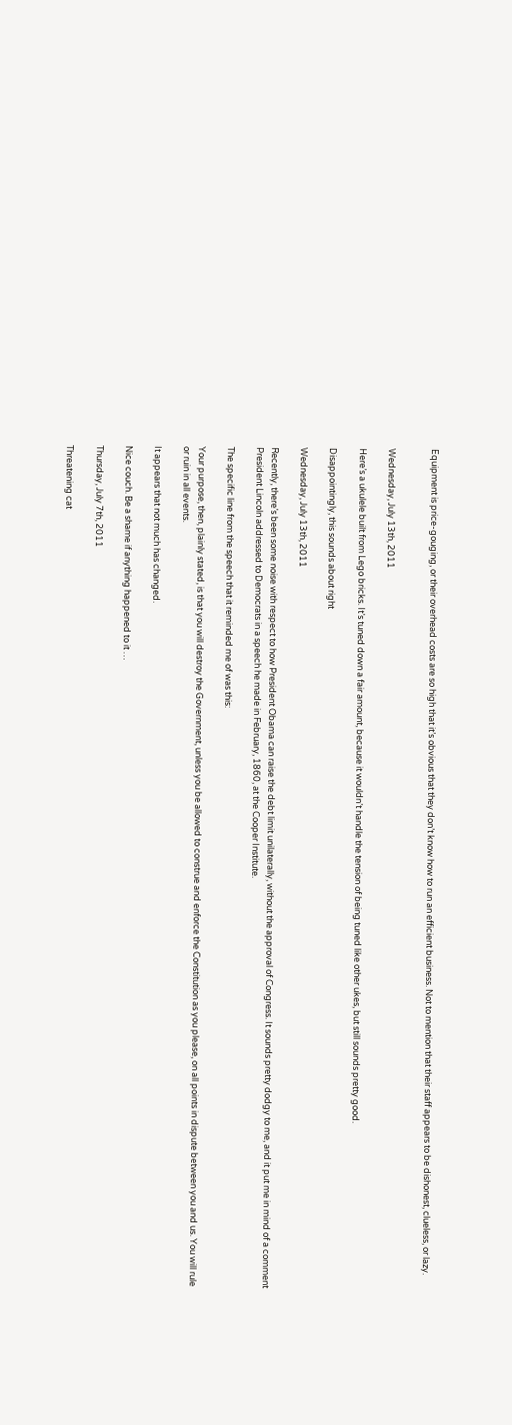Equipment is price-gouging, or their overhead costs are so high that it’s obvious that they don’t know how to run an efficient business. Not to mention that their staff appears to be dishonest, clueless, or lazy.


Wednesday, July 13th, 2011

Here’s a ukulele built from Lego bricks. It’s tuned down a fair amount, because it wouldn’t handle the tension of being tuned like other ukes, but still sounds pretty good.

Disappointingly, this sounds about right

Wednesday, July 13th, 2011

Recently, there’s been some noise with respect to how President Obama can raise the debt limit unilaterally, without the approval of Congress. It sounds pretty dodgy to me, and it put me in mind of a comment President Lincoln addressed to Democrats in a speech he made in February, 1860, at the Cooper Institute.

The specific line from the speech that it reminded me of was this:

Your purpose, then, plainly stated, is that you will destroy the Government, unless you be allowed to construe and enforce the Constitution as you please, on all points in dispute between you and us. You will rule or ruin in all events.

It appears that not much has changed.

Nice couch. Be a shame if anything happened to it …

Thursday, July 7th, 2011

Threatening cat